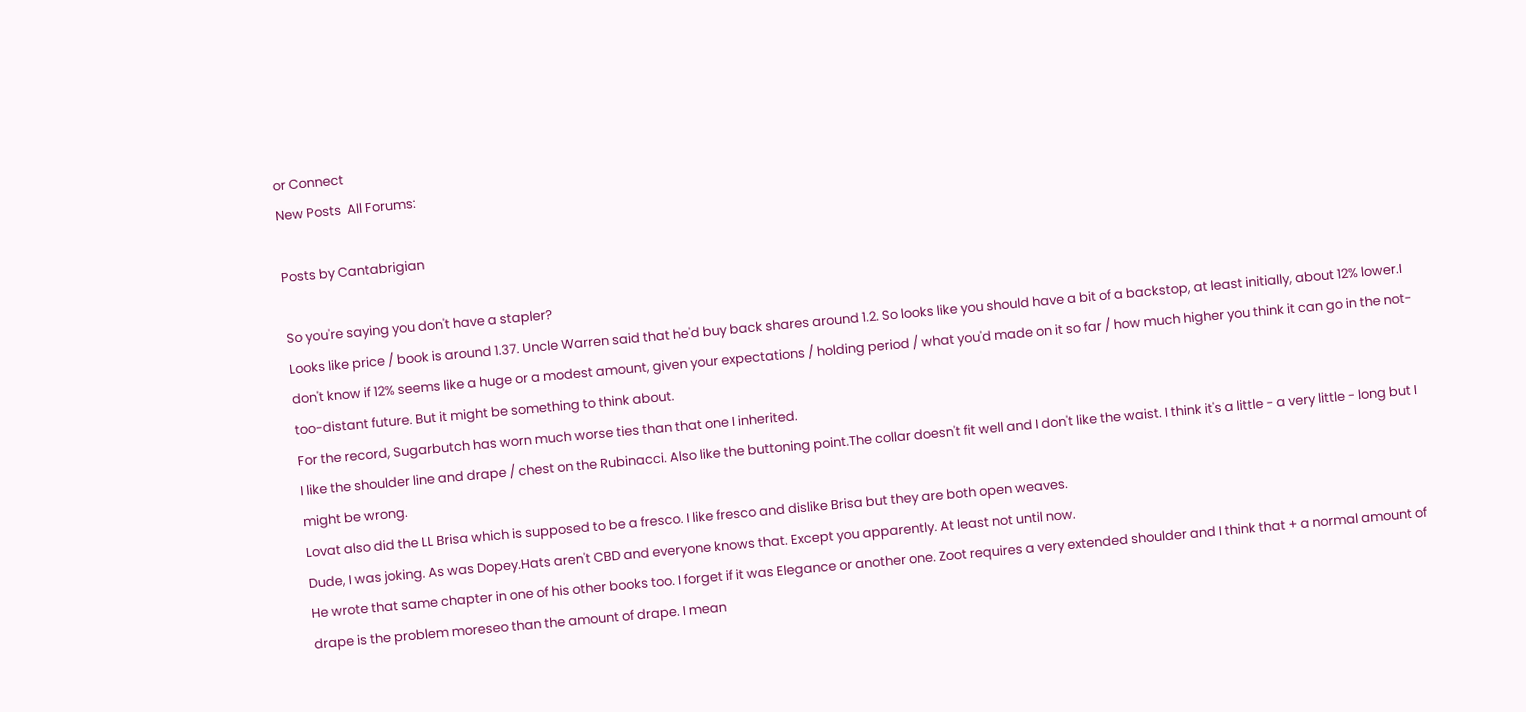or Connect
New Posts  All Forums:

Posts by Cantabrigian

So you're saying you don't have a stapler?
Looks like price / book is around 1.37. Uncle Warren said that he'd buy back shares around 1.2. So looks like you should have a bit of a backstop, at least initially, about 12% lower.I don't know if 12% seems like a huge or a modest amount, given your expectations / holding period / what you'd made on it so far / how much higher you think it can go in the not-too-distant future. But it might be something to think about.
For the record, Sugarbutch has worn much worse ties than that one I inherited.
I like the shoulder line and drape / chest on the Rubinacci. Also like the buttoning point.The collar doesn't fit well and I don't like the waist. I think it's a little - a very little - long but I might be wrong.
Lovat also did the LL Brisa which is supposed to be a fresco. I like fresco and dislike Brisa but they are both open weaves.
Dude, I was joking. As was Dopey.Hats aren't CBD and everyone knows that. Except you apparently. At least not until now.
He wrote that same chapter in one of his other books too. I forget if it was Elegance or another one. Zoot requires a very extended shoulder and I think that + a normal amount of drape is the problem moreseo than the amount of drape. I mean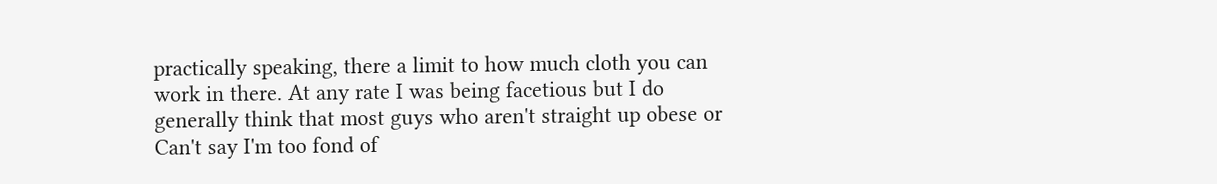practically speaking, there a limit to how much cloth you can work in there. At any rate I was being facetious but I do generally think that most guys who aren't straight up obese or
Can't say I'm too fond of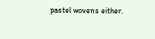pastel wovens either.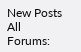New Posts  All Forums: